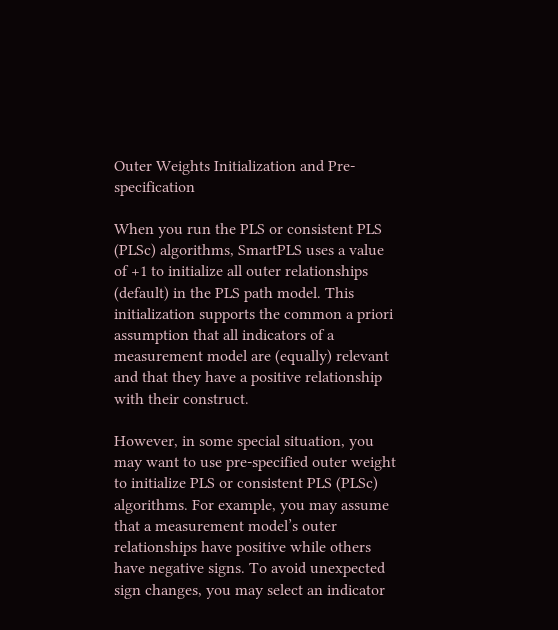Outer Weights Initialization and Pre-specification

When you run the PLS or consistent PLS (PLSc) algorithms, SmartPLS uses a value of +1 to initialize all outer relationships (default) in the PLS path model. This initialization supports the common a priori assumption that all indicators of a measurement model are (equally) relevant and that they have a positive relationship with their construct.

However, in some special situation, you may want to use pre-specified outer weight to initialize PLS or consistent PLS (PLSc) algorithms. For example, you may assume that a measurement model’s outer relationships have positive while others have negative signs. To avoid unexpected sign changes, you may select an indicator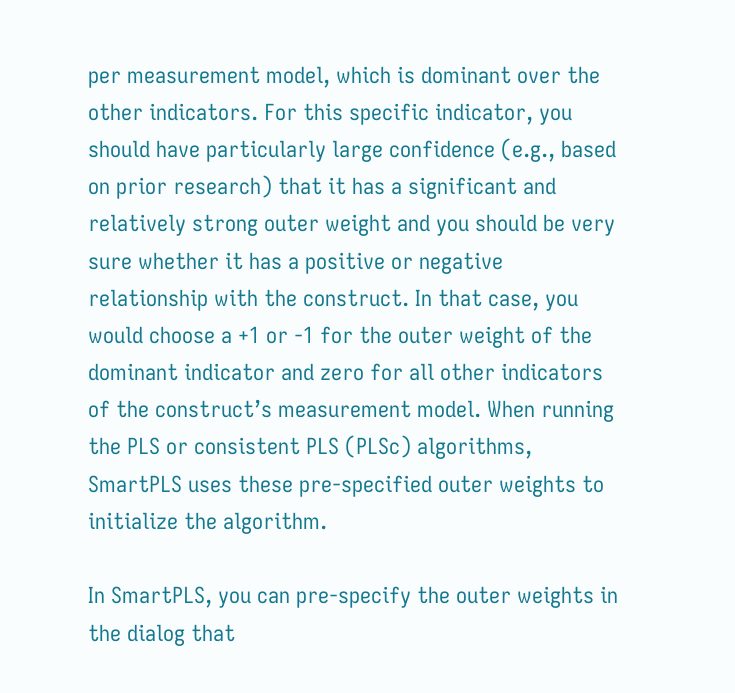per measurement model, which is dominant over the other indicators. For this specific indicator, you should have particularly large confidence (e.g., based on prior research) that it has a significant and relatively strong outer weight and you should be very sure whether it has a positive or negative relationship with the construct. In that case, you would choose a +1 or -1 for the outer weight of the dominant indicator and zero for all other indicators of the construct’s measurement model. When running the PLS or consistent PLS (PLSc) algorithms, SmartPLS uses these pre-specified outer weights to initialize the algorithm.

In SmartPLS, you can pre-specify the outer weights in the dialog that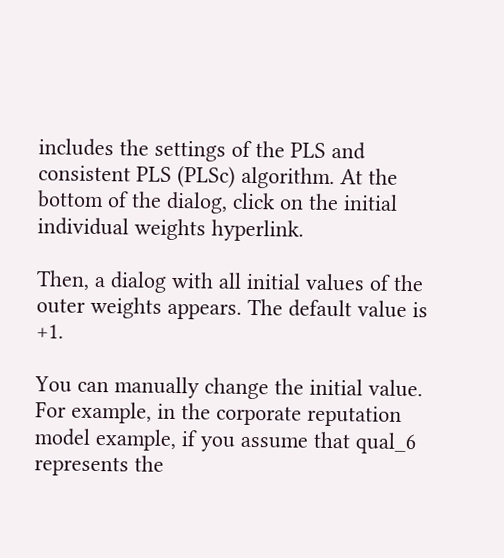includes the settings of the PLS and consistent PLS (PLSc) algorithm. At the bottom of the dialog, click on the initial individual weights hyperlink.

Then, a dialog with all initial values of the outer weights appears. The default value is +1.

You can manually change the initial value. For example, in the corporate reputation model example, if you assume that qual_6 represents the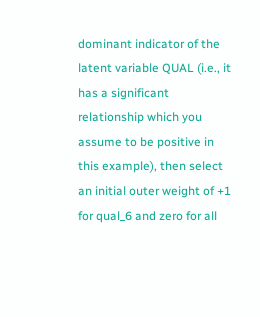dominant indicator of the latent variable QUAL (i.e., it has a significant relationship which you assume to be positive in this example), then select an initial outer weight of +1 for qual_6 and zero for all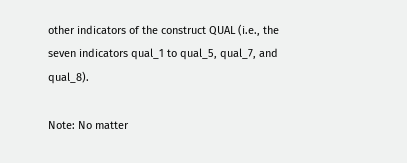other indicators of the construct QUAL (i.e., the seven indicators qual_1 to qual_5, qual_7, and qual_8).

Note: No matter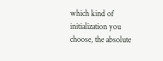which kind of initialization you choose, the absolute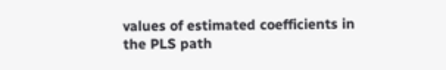values of estimated coefficients in the PLS path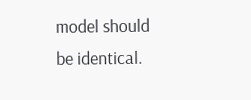model should be identical.